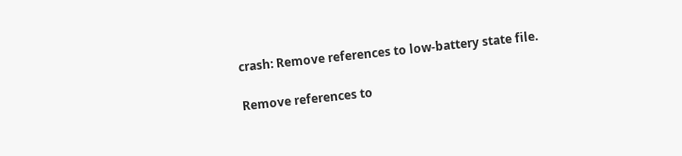crash: Remove references to low-battery state file.

Remove references to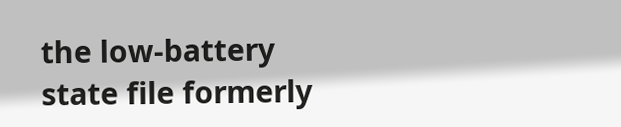the low-battery state file formerly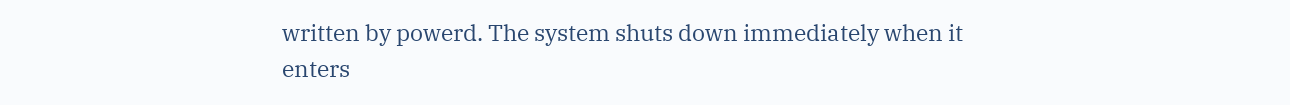written by powerd. The system shuts down immediately when it
enters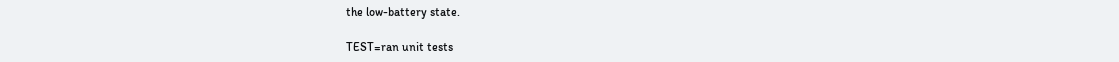the low-battery state.

TEST=ran unit tests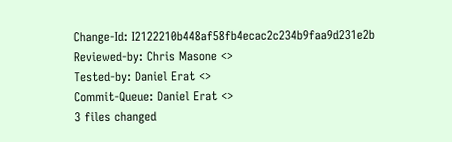Change-Id: I2122210b448af58fb4ecac2c234b9faa9d231e2b
Reviewed-by: Chris Masone <>
Tested-by: Daniel Erat <>
Commit-Queue: Daniel Erat <>
3 files changed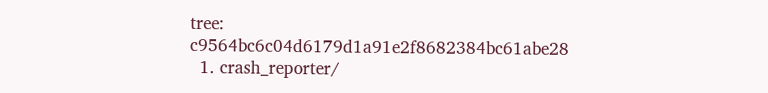tree: c9564bc6c04d6179d1a91e2f8682384bc61abe28
  1. crash_reporter/